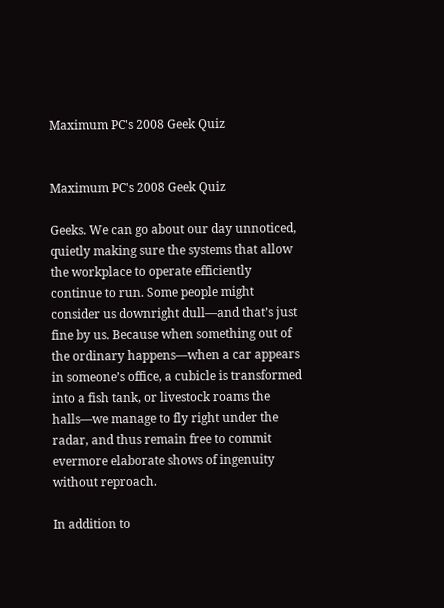Maximum PC's 2008 Geek Quiz


Maximum PC's 2008 Geek Quiz

Geeks. We can go about our day unnoticed, quietly making sure the systems that allow the workplace to operate efficiently continue to run. Some people might consider us downright dull—and that’s just fine by us. Because when something out of the ordinary happens—when a car appears in someone’s office, a cubicle is transformed into a fish tank, or livestock roams the halls—we manage to fly right under the radar, and thus remain free to commit evermore elaborate shows of ingenuity without reproach.

In addition to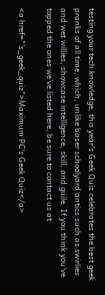testing your tech knowledge, this year’s Geek Quiz celebrates the best geek pranks of all time, which, unlike baser schoolyard antics such as swirlies and wet willies, showcase intelligence, skill, and guile. If you think you’ve topped the ones we’ve listed here, be sure to contact us at

<a href="'s_geek_quiz">Maximum PC's Geek Quiz</a>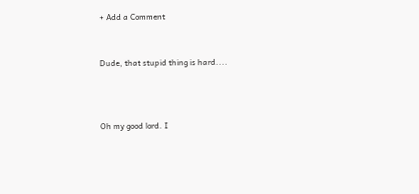+ Add a Comment


Dude, that stupid thing is hard....



Oh my good lord. I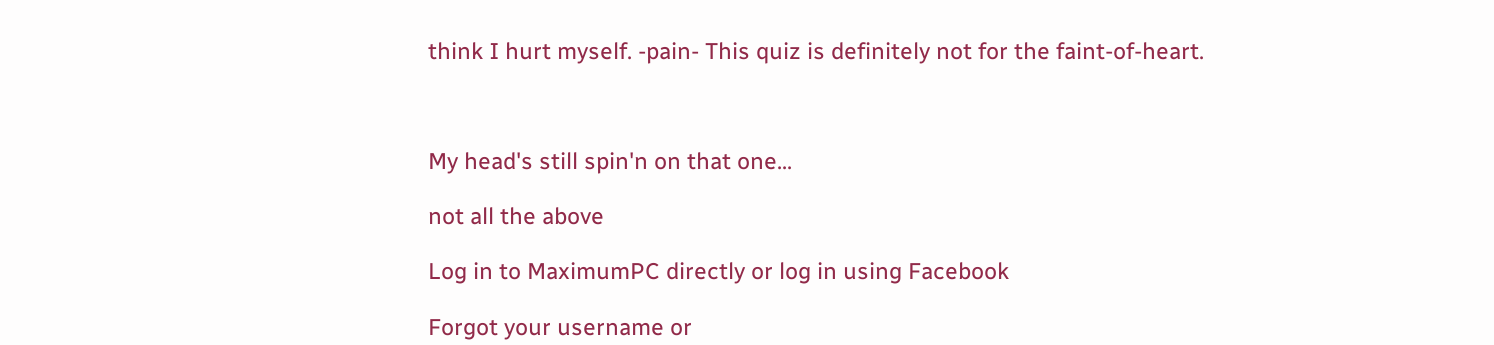think I hurt myself. -pain- This quiz is definitely not for the faint-of-heart.



My head's still spin'n on that one...

not all the above

Log in to MaximumPC directly or log in using Facebook

Forgot your username or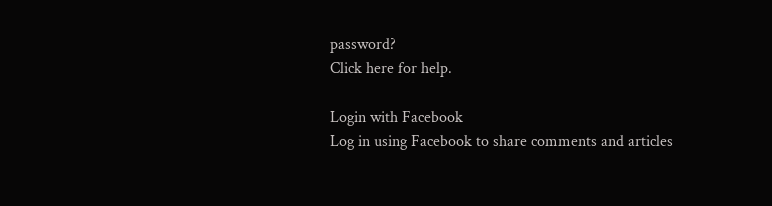password?
Click here for help.

Login with Facebook
Log in using Facebook to share comments and articles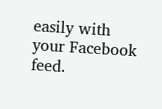easily with your Facebook feed.